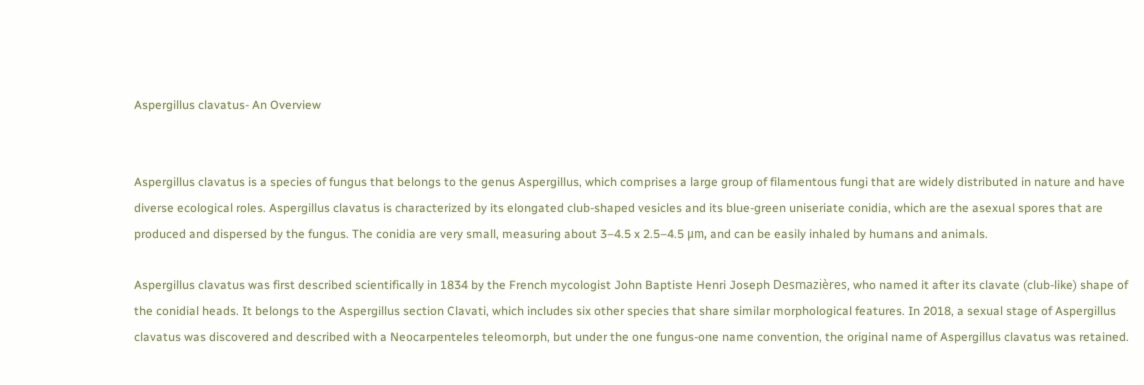Aspergillus clavatus- An Overview


Aspergillus clavatus is a species of fungus that belongs to the genus Aspergillus, which comprises a large group of filamentous fungi that are widely distributed in nature and have diverse ecological roles. Aspergillus clavatus is characterized by its elongated club-shaped vesicles and its blue-green uniseriate conidia, which are the asexual spores that are produced and dispersed by the fungus. The conidia are very small, measuring about 3–4.5 x 2.5–4.5 μm, and can be easily inhaled by humans and animals.

Aspergillus clavatus was first described scientifically in 1834 by the French mycologist John Baptiste Henri Joseph Desmazières, who named it after its clavate (club-like) shape of the conidial heads. It belongs to the Aspergillus section Clavati, which includes six other species that share similar morphological features. In 2018, a sexual stage of Aspergillus clavatus was discovered and described with a Neocarpenteles teleomorph, but under the one fungus-one name convention, the original name of Aspergillus clavatus was retained.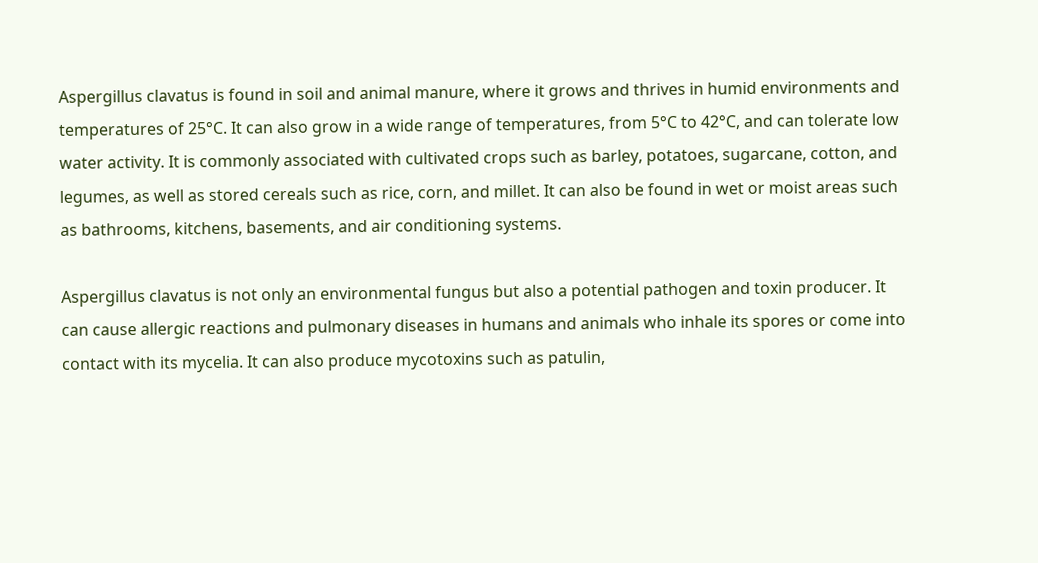Aspergillus clavatus is found in soil and animal manure, where it grows and thrives in humid environments and temperatures of 25°C. It can also grow in a wide range of temperatures, from 5°C to 42°C, and can tolerate low water activity. It is commonly associated with cultivated crops such as barley, potatoes, sugarcane, cotton, and legumes, as well as stored cereals such as rice, corn, and millet. It can also be found in wet or moist areas such as bathrooms, kitchens, basements, and air conditioning systems.

Aspergillus clavatus is not only an environmental fungus but also a potential pathogen and toxin producer. It can cause allergic reactions and pulmonary diseases in humans and animals who inhale its spores or come into contact with its mycelia. It can also produce mycotoxins such as patulin,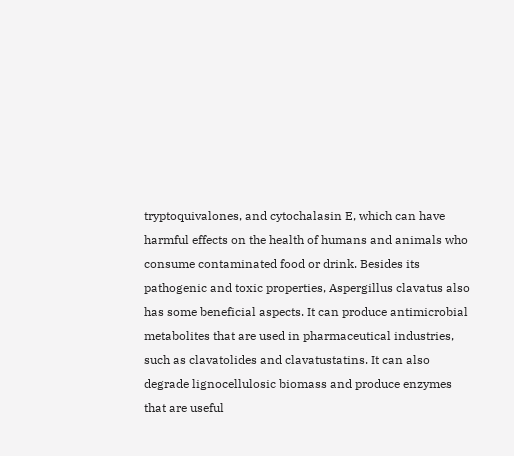tryptoquivalones, and cytochalasin E, which can have harmful effects on the health of humans and animals who consume contaminated food or drink. Besides its pathogenic and toxic properties, Aspergillus clavatus also has some beneficial aspects. It can produce antimicrobial metabolites that are used in pharmaceutical industries, such as clavatolides and clavatustatins. It can also degrade lignocellulosic biomass and produce enzymes that are useful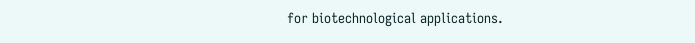for biotechnological applications.